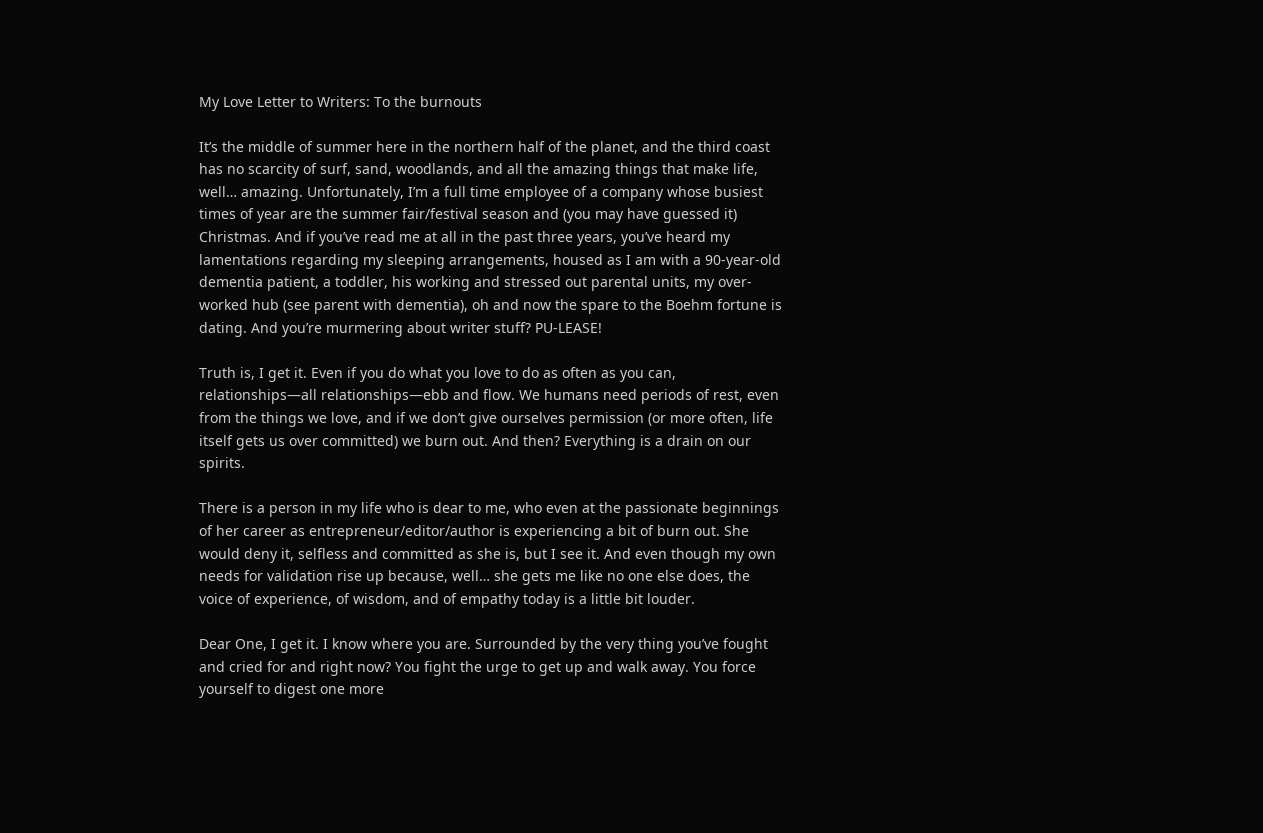My Love Letter to Writers: To the burnouts

It’s the middle of summer here in the northern half of the planet, and the third coast has no scarcity of surf, sand, woodlands, and all the amazing things that make life, well… amazing. Unfortunately, I’m a full time employee of a company whose busiest times of year are the summer fair/festival season and (you may have guessed it) Christmas. And if you’ve read me at all in the past three years, you’ve heard my lamentations regarding my sleeping arrangements, housed as I am with a 90-year-old dementia patient, a toddler, his working and stressed out parental units, my over-worked hub (see parent with dementia), oh and now the spare to the Boehm fortune is dating. And you’re murmering about writer stuff? PU-LEASE!

Truth is, I get it. Even if you do what you love to do as often as you can, relationships—all relationships—ebb and flow. We humans need periods of rest, even from the things we love, and if we don’t give ourselves permission (or more often, life itself gets us over committed) we burn out. And then? Everything is a drain on our spirits.

There is a person in my life who is dear to me, who even at the passionate beginnings of her career as entrepreneur/editor/author is experiencing a bit of burn out. She would deny it, selfless and committed as she is, but I see it. And even though my own needs for validation rise up because, well… she gets me like no one else does, the voice of experience, of wisdom, and of empathy today is a little bit louder.

Dear One, I get it. I know where you are. Surrounded by the very thing you’ve fought and cried for and right now? You fight the urge to get up and walk away. You force yourself to digest one more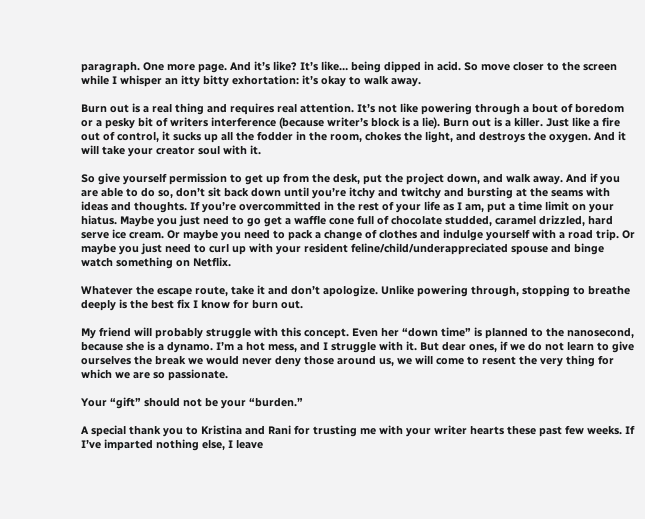paragraph. One more page. And it’s like? It’s like… being dipped in acid. So move closer to the screen while I whisper an itty bitty exhortation: it’s okay to walk away.

Burn out is a real thing and requires real attention. It’s not like powering through a bout of boredom or a pesky bit of writers interference (because writer’s block is a lie). Burn out is a killer. Just like a fire out of control, it sucks up all the fodder in the room, chokes the light, and destroys the oxygen. And it will take your creator soul with it.

So give yourself permission to get up from the desk, put the project down, and walk away. And if you are able to do so, don’t sit back down until you’re itchy and twitchy and bursting at the seams with ideas and thoughts. If you’re overcommitted in the rest of your life as I am, put a time limit on your hiatus. Maybe you just need to go get a waffle cone full of chocolate studded, caramel drizzled, hard serve ice cream. Or maybe you need to pack a change of clothes and indulge yourself with a road trip. Or maybe you just need to curl up with your resident feline/child/underappreciated spouse and binge watch something on Netflix.

Whatever the escape route, take it and don’t apologize. Unlike powering through, stopping to breathe deeply is the best fix I know for burn out.

My friend will probably struggle with this concept. Even her “down time” is planned to the nanosecond, because she is a dynamo. I’m a hot mess, and I struggle with it. But dear ones, if we do not learn to give ourselves the break we would never deny those around us, we will come to resent the very thing for which we are so passionate.

Your “gift” should not be your “burden.”

A special thank you to Kristina and Rani for trusting me with your writer hearts these past few weeks. If I’ve imparted nothing else, I leave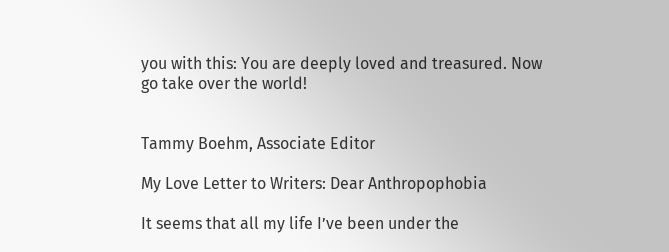you with this: You are deeply loved and treasured. Now go take over the world!


Tammy Boehm, Associate Editor

My Love Letter to Writers: Dear Anthropophobia

It seems that all my life I’ve been under the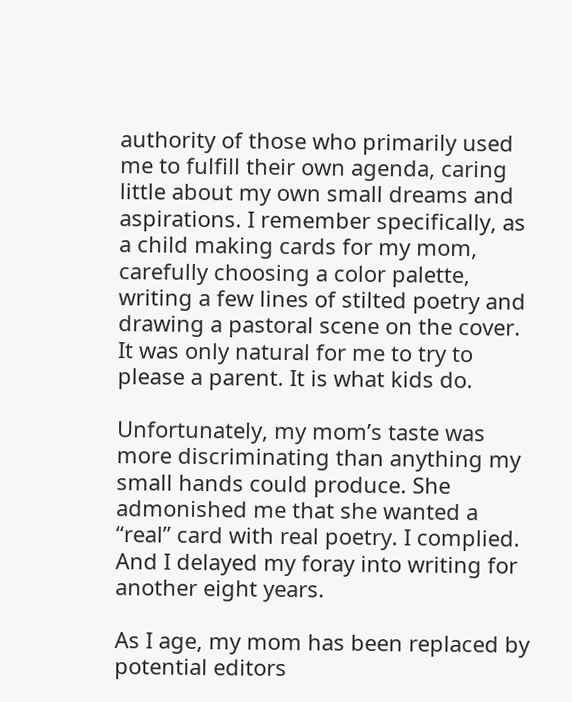authority of those who primarily used me to fulfill their own agenda, caring little about my own small dreams and aspirations. I remember specifically, as a child making cards for my mom, carefully choosing a color palette, writing a few lines of stilted poetry and drawing a pastoral scene on the cover. It was only natural for me to try to please a parent. It is what kids do.

Unfortunately, my mom’s taste was more discriminating than anything my small hands could produce. She admonished me that she wanted a “real” card with real poetry. I complied. And I delayed my foray into writing for another eight years.

As I age, my mom has been replaced by potential editors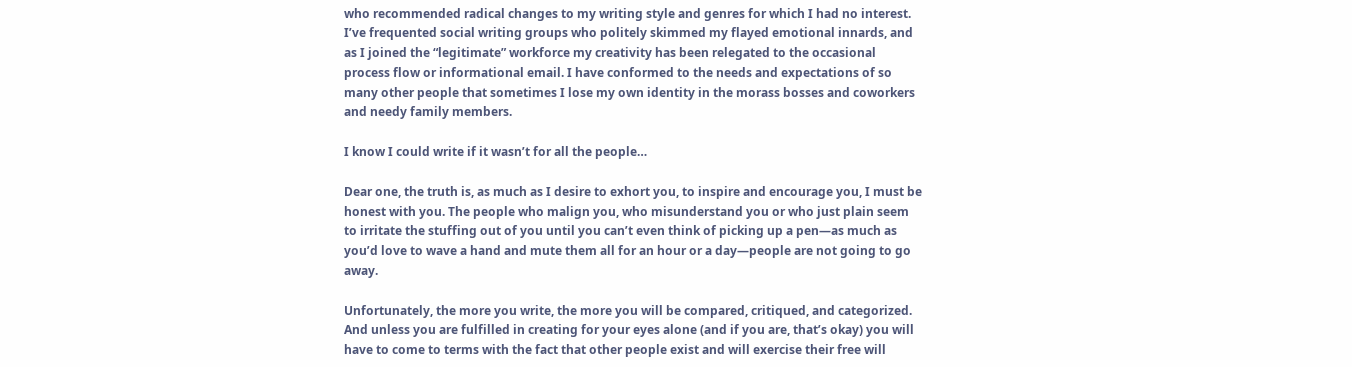who recommended radical changes to my writing style and genres for which I had no interest. I’ve frequented social writing groups who politely skimmed my flayed emotional innards, and as I joined the “legitimate” workforce my creativity has been relegated to the occasional process flow or informational email. I have conformed to the needs and expectations of so many other people that sometimes I lose my own identity in the morass bosses and coworkers and needy family members.

I know I could write if it wasn’t for all the people…

Dear one, the truth is, as much as I desire to exhort you, to inspire and encourage you, I must be honest with you. The people who malign you, who misunderstand you or who just plain seem to irritate the stuffing out of you until you can’t even think of picking up a pen—as much as you’d love to wave a hand and mute them all for an hour or a day—people are not going to go away.

Unfortunately, the more you write, the more you will be compared, critiqued, and categorized. And unless you are fulfilled in creating for your eyes alone (and if you are, that’s okay) you will have to come to terms with the fact that other people exist and will exercise their free will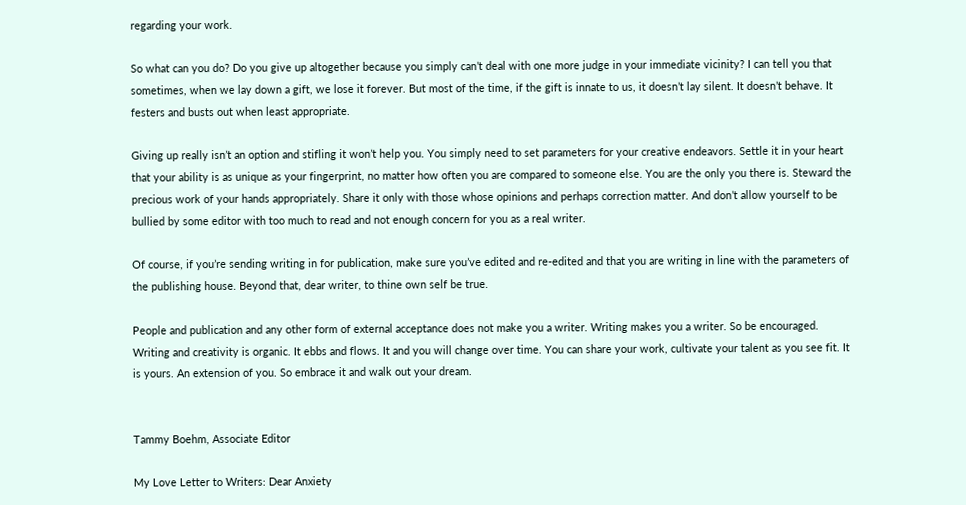regarding your work.

So what can you do? Do you give up altogether because you simply can’t deal with one more judge in your immediate vicinity? I can tell you that sometimes, when we lay down a gift, we lose it forever. But most of the time, if the gift is innate to us, it doesn’t lay silent. It doesn’t behave. It festers and busts out when least appropriate.

Giving up really isn’t an option and stifling it won’t help you. You simply need to set parameters for your creative endeavors. Settle it in your heart that your ability is as unique as your fingerprint, no matter how often you are compared to someone else. You are the only you there is. Steward the precious work of your hands appropriately. Share it only with those whose opinions and perhaps correction matter. And don’t allow yourself to be bullied by some editor with too much to read and not enough concern for you as a real writer.

Of course, if you’re sending writing in for publication, make sure you’ve edited and re-edited and that you are writing in line with the parameters of the publishing house. Beyond that, dear writer, to thine own self be true.

People and publication and any other form of external acceptance does not make you a writer. Writing makes you a writer. So be encouraged. Writing and creativity is organic. It ebbs and flows. It and you will change over time. You can share your work, cultivate your talent as you see fit. It is yours. An extension of you. So embrace it and walk out your dream.


Tammy Boehm, Associate Editor

My Love Letter to Writers: Dear Anxiety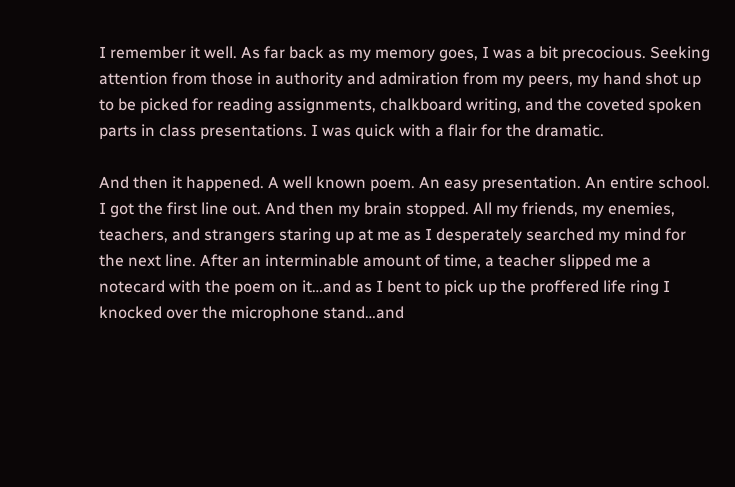I remember it well. As far back as my memory goes, I was a bit precocious. Seeking attention from those in authority and admiration from my peers, my hand shot up to be picked for reading assignments, chalkboard writing, and the coveted spoken parts in class presentations. I was quick with a flair for the dramatic.

And then it happened. A well known poem. An easy presentation. An entire school. I got the first line out. And then my brain stopped. All my friends, my enemies, teachers, and strangers staring up at me as I desperately searched my mind for the next line. After an interminable amount of time, a teacher slipped me a notecard with the poem on it…and as I bent to pick up the proffered life ring I knocked over the microphone stand…and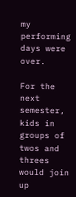my performing days were over.

For the next semester, kids in groups of twos and threes would join up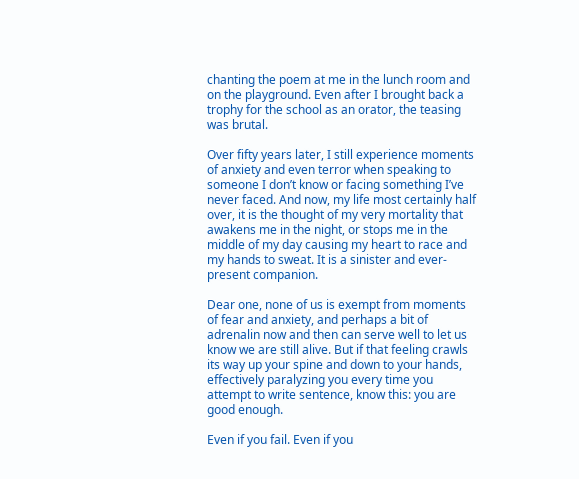chanting the poem at me in the lunch room and on the playground. Even after I brought back a trophy for the school as an orator, the teasing was brutal.

Over fifty years later, I still experience moments of anxiety and even terror when speaking to someone I don’t know or facing something I’ve never faced. And now, my life most certainly half over, it is the thought of my very mortality that awakens me in the night, or stops me in the middle of my day causing my heart to race and my hands to sweat. It is a sinister and ever-present companion.

Dear one, none of us is exempt from moments of fear and anxiety, and perhaps a bit of adrenalin now and then can serve well to let us know we are still alive. But if that feeling crawls its way up your spine and down to your hands, effectively paralyzing you every time you attempt to write sentence, know this: you are good enough.

Even if you fail. Even if you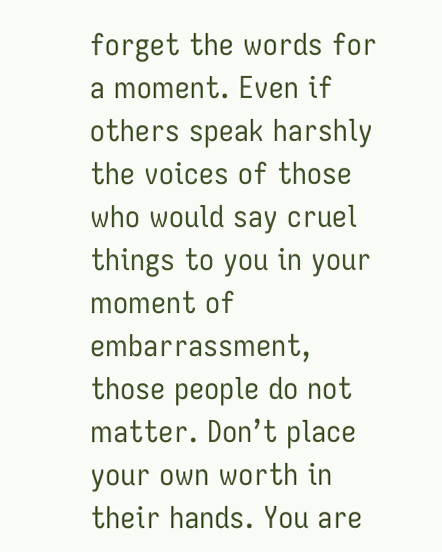forget the words for a moment. Even if others speak harshly the voices of those who would say cruel things to you in your moment of embarrassment, those people do not matter. Don’t place your own worth in their hands. You are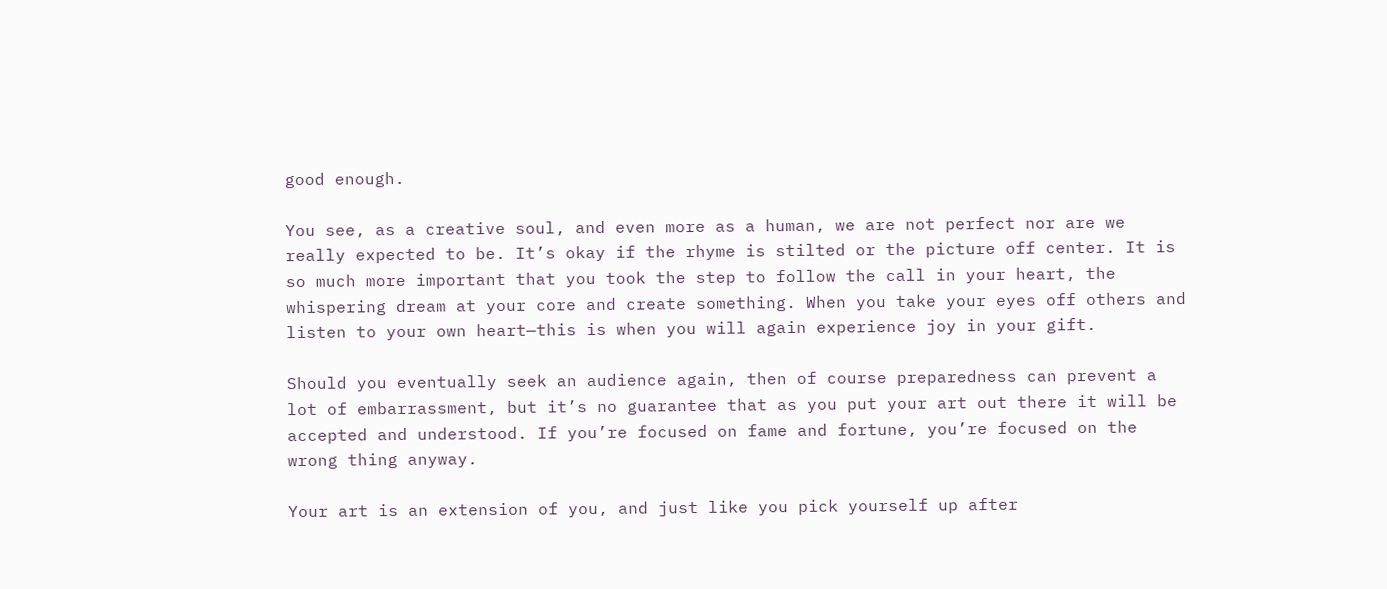good enough.

You see, as a creative soul, and even more as a human, we are not perfect nor are we really expected to be. It’s okay if the rhyme is stilted or the picture off center. It is so much more important that you took the step to follow the call in your heart, the whispering dream at your core and create something. When you take your eyes off others and listen to your own heart—this is when you will again experience joy in your gift.

Should you eventually seek an audience again, then of course preparedness can prevent a lot of embarrassment, but it’s no guarantee that as you put your art out there it will be accepted and understood. If you’re focused on fame and fortune, you’re focused on the wrong thing anyway.

Your art is an extension of you, and just like you pick yourself up after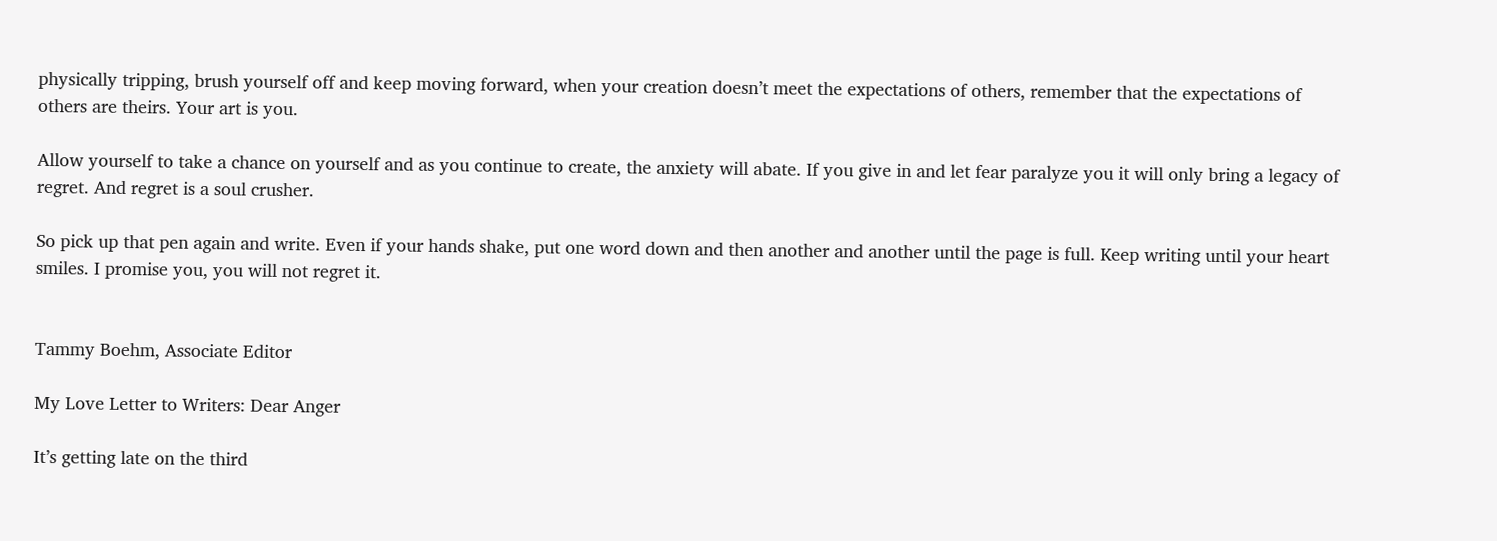physically tripping, brush yourself off and keep moving forward, when your creation doesn’t meet the expectations of others, remember that the expectations of others are theirs. Your art is you.

Allow yourself to take a chance on yourself and as you continue to create, the anxiety will abate. If you give in and let fear paralyze you it will only bring a legacy of regret. And regret is a soul crusher.

So pick up that pen again and write. Even if your hands shake, put one word down and then another and another until the page is full. Keep writing until your heart smiles. I promise you, you will not regret it.


Tammy Boehm, Associate Editor

My Love Letter to Writers: Dear Anger

It’s getting late on the third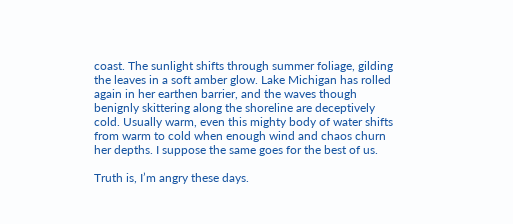coast. The sunlight shifts through summer foliage, gilding the leaves in a soft amber glow. Lake Michigan has rolled again in her earthen barrier, and the waves though benignly skittering along the shoreline are deceptively cold. Usually warm, even this mighty body of water shifts from warm to cold when enough wind and chaos churn her depths. I suppose the same goes for the best of us.

Truth is, I’m angry these days.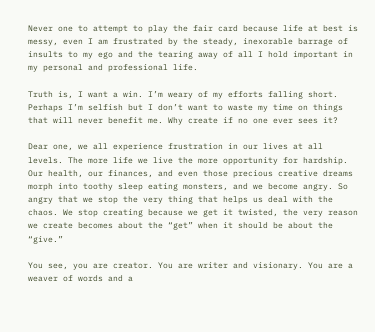Never one to attempt to play the fair card because life at best is messy, even I am frustrated by the steady, inexorable barrage of insults to my ego and the tearing away of all I hold important in my personal and professional life.

Truth is, I want a win. I’m weary of my efforts falling short. Perhaps I’m selfish but I don’t want to waste my time on things that will never benefit me. Why create if no one ever sees it?

Dear one, we all experience frustration in our lives at all levels. The more life we live the more opportunity for hardship. Our health, our finances, and even those precious creative dreams morph into toothy sleep eating monsters, and we become angry. So angry that we stop the very thing that helps us deal with the chaos. We stop creating because we get it twisted, the very reason we create becomes about the “get” when it should be about the “give.”

You see, you are creator. You are writer and visionary. You are a weaver of words and a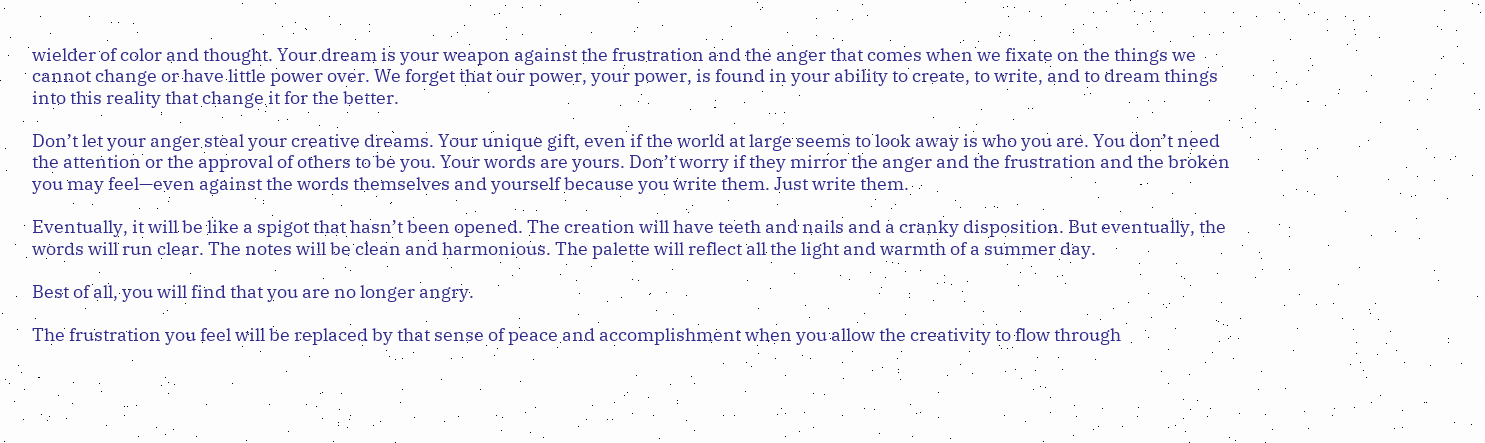wielder of color and thought. Your dream is your weapon against the frustration and the anger that comes when we fixate on the things we cannot change or have little power over. We forget that our power, your power, is found in your ability to create, to write, and to dream things into this reality that change it for the better.

Don’t let your anger steal your creative dreams. Your unique gift, even if the world at large seems to look away is who you are. You don’t need the attention or the approval of others to be you. Your words are yours. Don’t worry if they mirror the anger and the frustration and the broken you may feel—even against the words themselves and yourself because you write them. Just write them.

Eventually, it will be like a spigot that hasn’t been opened. The creation will have teeth and nails and a cranky disposition. But eventually, the words will run clear. The notes will be clean and harmonious. The palette will reflect all the light and warmth of a summer day.

Best of all, you will find that you are no longer angry.

The frustration you feel will be replaced by that sense of peace and accomplishment when you allow the creativity to flow through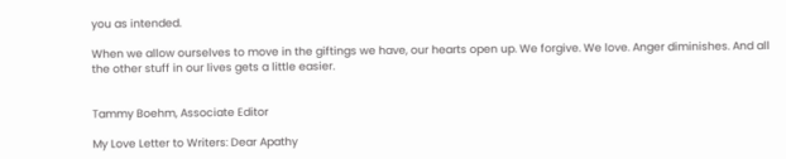you as intended.

When we allow ourselves to move in the giftings we have, our hearts open up. We forgive. We love. Anger diminishes. And all the other stuff in our lives gets a little easier.


Tammy Boehm, Associate Editor

My Love Letter to Writers: Dear Apathy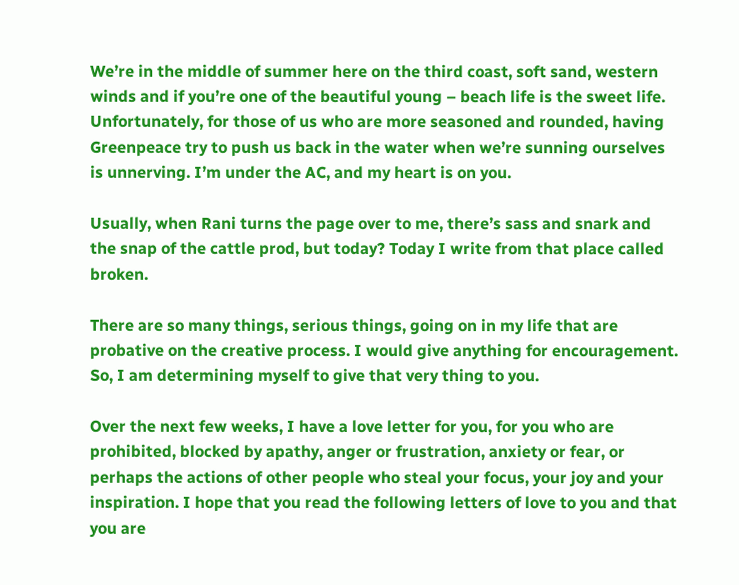We’re in the middle of summer here on the third coast, soft sand, western winds and if you’re one of the beautiful young – beach life is the sweet life. Unfortunately, for those of us who are more seasoned and rounded, having Greenpeace try to push us back in the water when we’re sunning ourselves is unnerving. I’m under the AC, and my heart is on you.

Usually, when Rani turns the page over to me, there’s sass and snark and the snap of the cattle prod, but today? Today I write from that place called broken.

There are so many things, serious things, going on in my life that are probative on the creative process. I would give anything for encouragement. So, I am determining myself to give that very thing to you.

Over the next few weeks, I have a love letter for you, for you who are prohibited, blocked by apathy, anger or frustration, anxiety or fear, or perhaps the actions of other people who steal your focus, your joy and your inspiration. I hope that you read the following letters of love to you and that you are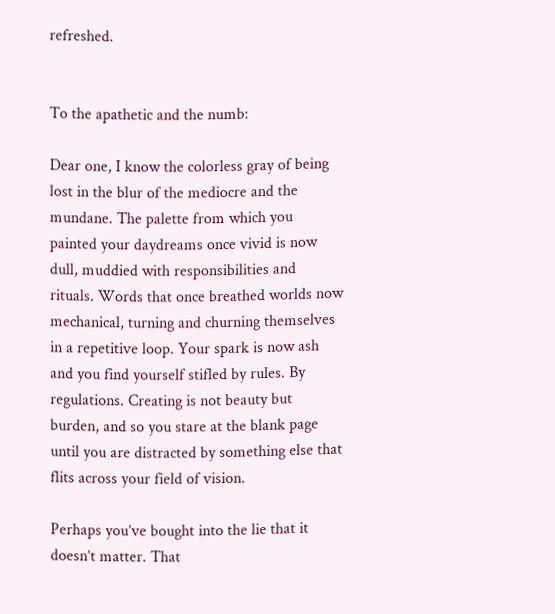refreshed.


To the apathetic and the numb:

Dear one, I know the colorless gray of being lost in the blur of the mediocre and the mundane. The palette from which you painted your daydreams once vivid is now dull, muddied with responsibilities and rituals. Words that once breathed worlds now mechanical, turning and churning themselves in a repetitive loop. Your spark is now ash and you find yourself stifled by rules. By regulations. Creating is not beauty but burden, and so you stare at the blank page until you are distracted by something else that flits across your field of vision.

Perhaps you’ve bought into the lie that it doesn’t matter. That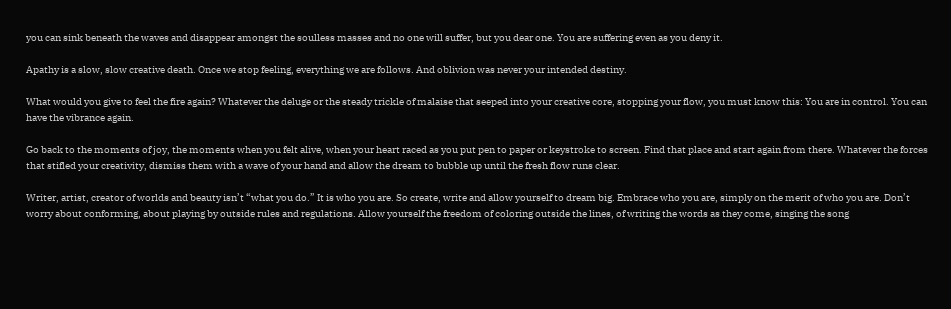you can sink beneath the waves and disappear amongst the soulless masses and no one will suffer, but you dear one. You are suffering even as you deny it.

Apathy is a slow, slow creative death. Once we stop feeling, everything we are follows. And oblivion was never your intended destiny.

What would you give to feel the fire again? Whatever the deluge or the steady trickle of malaise that seeped into your creative core, stopping your flow, you must know this: You are in control. You can have the vibrance again.

Go back to the moments of joy, the moments when you felt alive, when your heart raced as you put pen to paper or keystroke to screen. Find that place and start again from there. Whatever the forces that stifled your creativity, dismiss them with a wave of your hand and allow the dream to bubble up until the fresh flow runs clear.

Writer, artist, creator of worlds and beauty isn’t “what you do.” It is who you are. So create, write and allow yourself to dream big. Embrace who you are, simply on the merit of who you are. Don’t worry about conforming, about playing by outside rules and regulations. Allow yourself the freedom of coloring outside the lines, of writing the words as they come, singing the song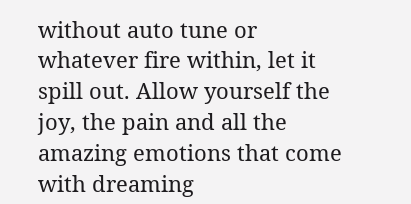without auto tune or whatever fire within, let it spill out. Allow yourself the joy, the pain and all the amazing emotions that come with dreaming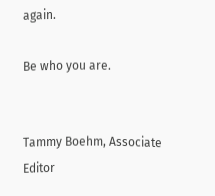again.

Be who you are.


Tammy Boehm, Associate Editor